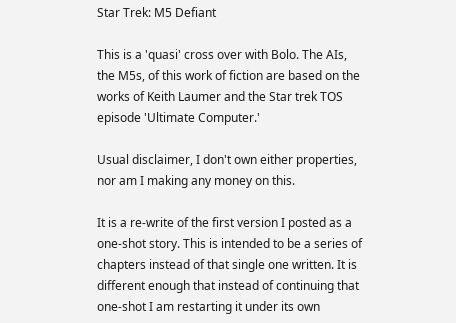Star Trek: M5 Defiant

This is a 'quasi' cross over with Bolo. The AIs, the M5s, of this work of fiction are based on the works of Keith Laumer and the Star trek TOS episode 'Ultimate Computer.'

Usual disclaimer, I don't own either properties, nor am I making any money on this.

It is a re-write of the first version I posted as a one-shot story. This is intended to be a series of chapters instead of that single one written. It is different enough that instead of continuing that one-shot I am restarting it under its own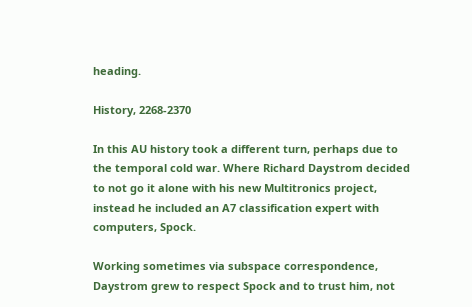heading.

History, 2268-2370

In this AU history took a different turn, perhaps due to the temporal cold war. Where Richard Daystrom decided to not go it alone with his new Multitronics project, instead he included an A7 classification expert with computers, Spock.

Working sometimes via subspace correspondence, Daystrom grew to respect Spock and to trust him, not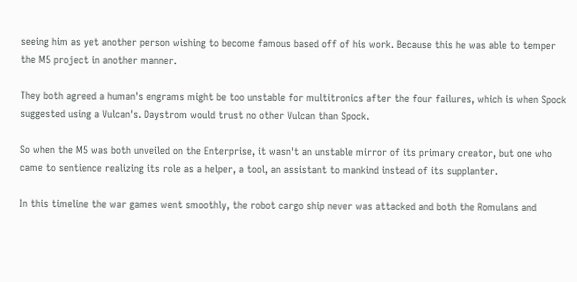seeing him as yet another person wishing to become famous based off of his work. Because this he was able to temper the M5 project in another manner.

They both agreed a human's engrams might be too unstable for multitronics after the four failures, which is when Spock suggested using a Vulcan's. Daystrom would trust no other Vulcan than Spock.

So when the M5 was both unveiled on the Enterprise, it wasn't an unstable mirror of its primary creator, but one who came to sentience realizing its role as a helper, a tool, an assistant to mankind instead of its supplanter.

In this timeline the war games went smoothly, the robot cargo ship never was attacked and both the Romulans and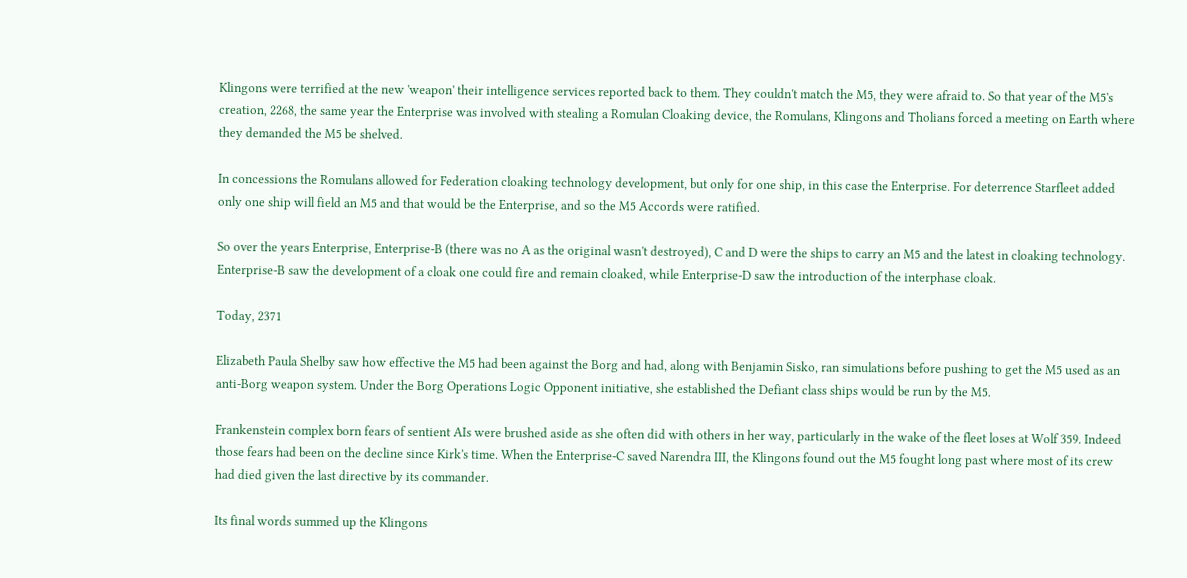Klingons were terrified at the new 'weapon' their intelligence services reported back to them. They couldn't match the M5, they were afraid to. So that year of the M5's creation, 2268, the same year the Enterprise was involved with stealing a Romulan Cloaking device, the Romulans, Klingons and Tholians forced a meeting on Earth where they demanded the M5 be shelved.

In concessions the Romulans allowed for Federation cloaking technology development, but only for one ship, in this case the Enterprise. For deterrence Starfleet added only one ship will field an M5 and that would be the Enterprise, and so the M5 Accords were ratified.

So over the years Enterprise, Enterprise-B (there was no A as the original wasn't destroyed), C and D were the ships to carry an M5 and the latest in cloaking technology. Enterprise-B saw the development of a cloak one could fire and remain cloaked, while Enterprise-D saw the introduction of the interphase cloak.

Today, 2371

Elizabeth Paula Shelby saw how effective the M5 had been against the Borg and had, along with Benjamin Sisko, ran simulations before pushing to get the M5 used as an anti-Borg weapon system. Under the Borg Operations Logic Opponent initiative, she established the Defiant class ships would be run by the M5.

Frankenstein complex born fears of sentient AIs were brushed aside as she often did with others in her way, particularly in the wake of the fleet loses at Wolf 359. Indeed those fears had been on the decline since Kirk's time. When the Enterprise-C saved Narendra III, the Klingons found out the M5 fought long past where most of its crew had died given the last directive by its commander.

Its final words summed up the Klingons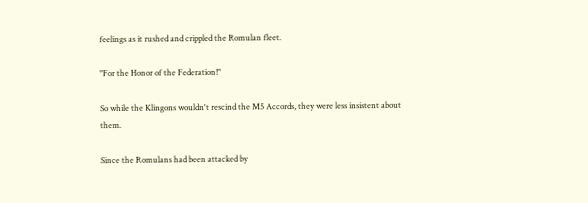feelings as it rushed and crippled the Romulan fleet.

"For the Honor of the Federation!"

So while the Klingons wouldn't rescind the M5 Accords, they were less insistent about them.

Since the Romulans had been attacked by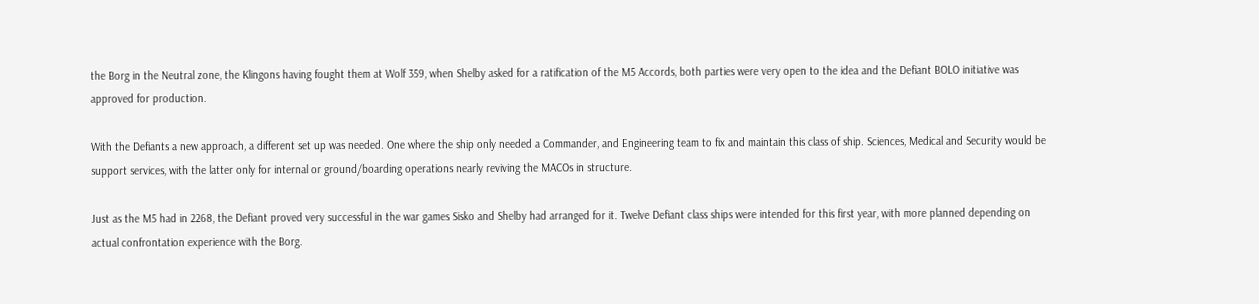the Borg in the Neutral zone, the Klingons having fought them at Wolf 359, when Shelby asked for a ratification of the M5 Accords, both parties were very open to the idea and the Defiant BOLO initiative was approved for production.

With the Defiants a new approach, a different set up was needed. One where the ship only needed a Commander, and Engineering team to fix and maintain this class of ship. Sciences, Medical and Security would be support services, with the latter only for internal or ground/boarding operations nearly reviving the MACOs in structure.

Just as the M5 had in 2268, the Defiant proved very successful in the war games Sisko and Shelby had arranged for it. Twelve Defiant class ships were intended for this first year, with more planned depending on actual confrontation experience with the Borg.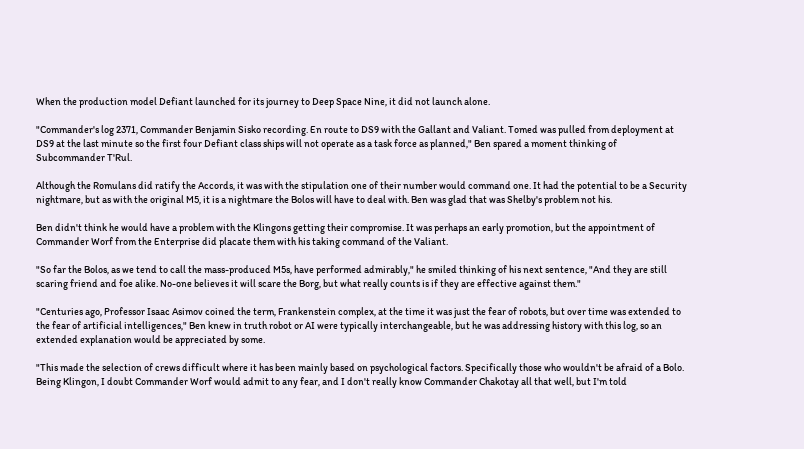When the production model Defiant launched for its journey to Deep Space Nine, it did not launch alone.

"Commander's log 2371, Commander Benjamin Sisko recording. En route to DS9 with the Gallant and Valiant. Tomed was pulled from deployment at DS9 at the last minute so the first four Defiant class ships will not operate as a task force as planned," Ben spared a moment thinking of Subcommander T'Rul.

Although the Romulans did ratify the Accords, it was with the stipulation one of their number would command one. It had the potential to be a Security nightmare, but as with the original M5, it is a nightmare the Bolos will have to deal with. Ben was glad that was Shelby's problem not his.

Ben didn't think he would have a problem with the Klingons getting their compromise. It was perhaps an early promotion, but the appointment of Commander Worf from the Enterprise did placate them with his taking command of the Valiant.

"So far the Bolos, as we tend to call the mass-produced M5s, have performed admirably," he smiled thinking of his next sentence, "And they are still scaring friend and foe alike. No-one believes it will scare the Borg, but what really counts is if they are effective against them."

"Centuries ago, Professor Isaac Asimov coined the term, Frankenstein complex, at the time it was just the fear of robots, but over time was extended to the fear of artificial intelligences," Ben knew in truth robot or AI were typically interchangeable, but he was addressing history with this log, so an extended explanation would be appreciated by some.

"This made the selection of crews difficult where it has been mainly based on psychological factors. Specifically those who wouldn't be afraid of a Bolo. Being Klingon, I doubt Commander Worf would admit to any fear, and I don't really know Commander Chakotay all that well, but I'm told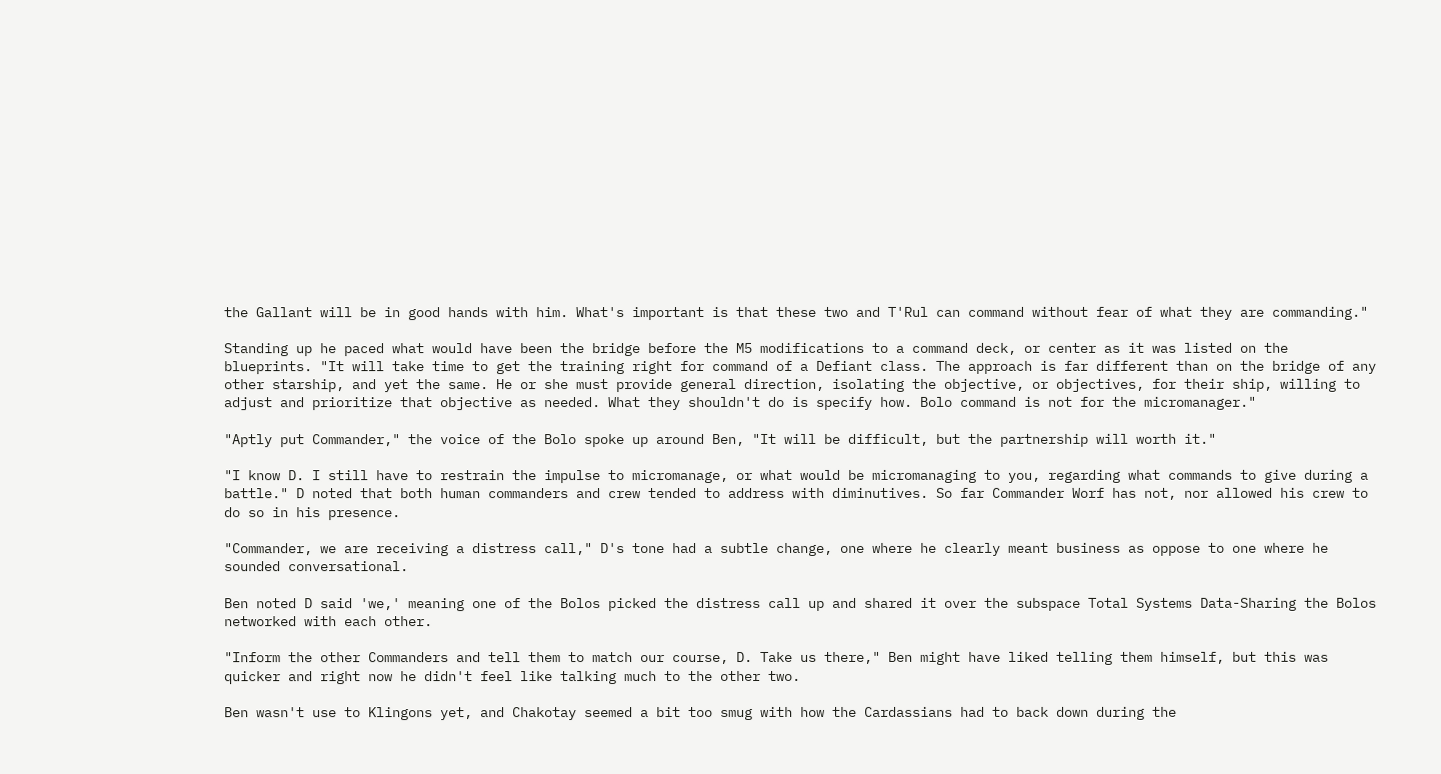the Gallant will be in good hands with him. What's important is that these two and T'Rul can command without fear of what they are commanding."

Standing up he paced what would have been the bridge before the M5 modifications to a command deck, or center as it was listed on the blueprints. "It will take time to get the training right for command of a Defiant class. The approach is far different than on the bridge of any other starship, and yet the same. He or she must provide general direction, isolating the objective, or objectives, for their ship, willing to adjust and prioritize that objective as needed. What they shouldn't do is specify how. Bolo command is not for the micromanager."

"Aptly put Commander," the voice of the Bolo spoke up around Ben, "It will be difficult, but the partnership will worth it."

"I know D. I still have to restrain the impulse to micromanage, or what would be micromanaging to you, regarding what commands to give during a battle." D noted that both human commanders and crew tended to address with diminutives. So far Commander Worf has not, nor allowed his crew to do so in his presence.

"Commander, we are receiving a distress call," D's tone had a subtle change, one where he clearly meant business as oppose to one where he sounded conversational.

Ben noted D said 'we,' meaning one of the Bolos picked the distress call up and shared it over the subspace Total Systems Data-Sharing the Bolos networked with each other.

"Inform the other Commanders and tell them to match our course, D. Take us there," Ben might have liked telling them himself, but this was quicker and right now he didn't feel like talking much to the other two.

Ben wasn't use to Klingons yet, and Chakotay seemed a bit too smug with how the Cardassians had to back down during the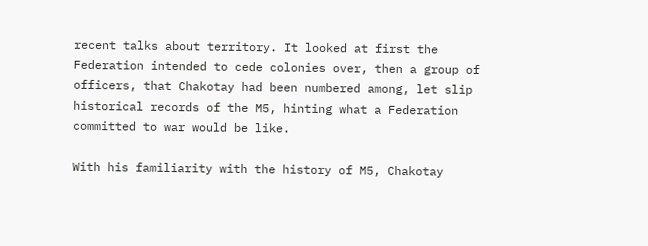recent talks about territory. It looked at first the Federation intended to cede colonies over, then a group of officers, that Chakotay had been numbered among, let slip historical records of the M5, hinting what a Federation committed to war would be like.

With his familiarity with the history of M5, Chakotay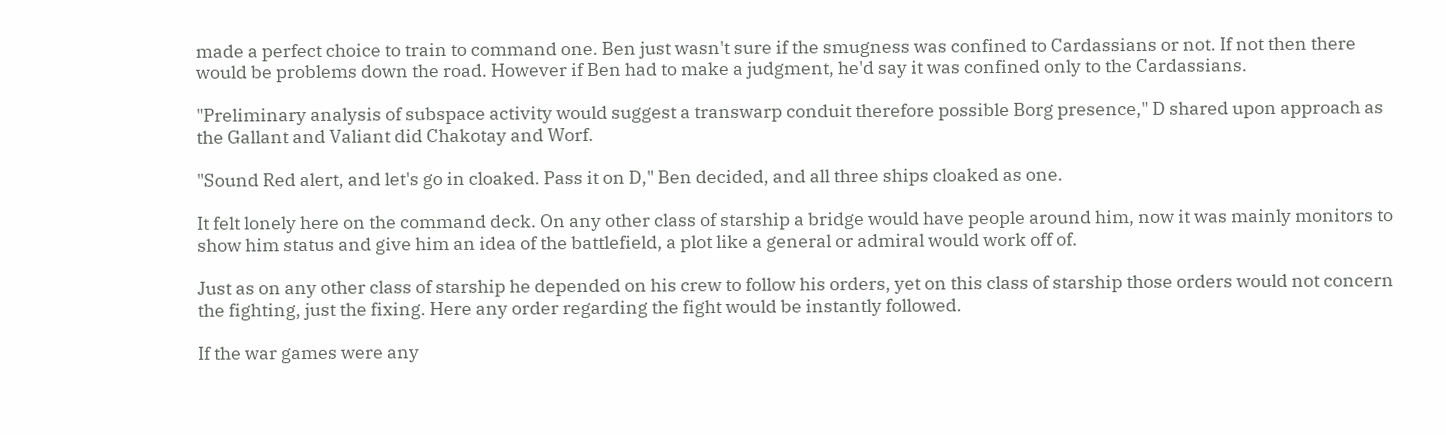made a perfect choice to train to command one. Ben just wasn't sure if the smugness was confined to Cardassians or not. If not then there would be problems down the road. However if Ben had to make a judgment, he'd say it was confined only to the Cardassians.

"Preliminary analysis of subspace activity would suggest a transwarp conduit therefore possible Borg presence," D shared upon approach as the Gallant and Valiant did Chakotay and Worf.

"Sound Red alert, and let's go in cloaked. Pass it on D," Ben decided, and all three ships cloaked as one.

It felt lonely here on the command deck. On any other class of starship a bridge would have people around him, now it was mainly monitors to show him status and give him an idea of the battlefield, a plot like a general or admiral would work off of.

Just as on any other class of starship he depended on his crew to follow his orders, yet on this class of starship those orders would not concern the fighting, just the fixing. Here any order regarding the fight would be instantly followed.

If the war games were any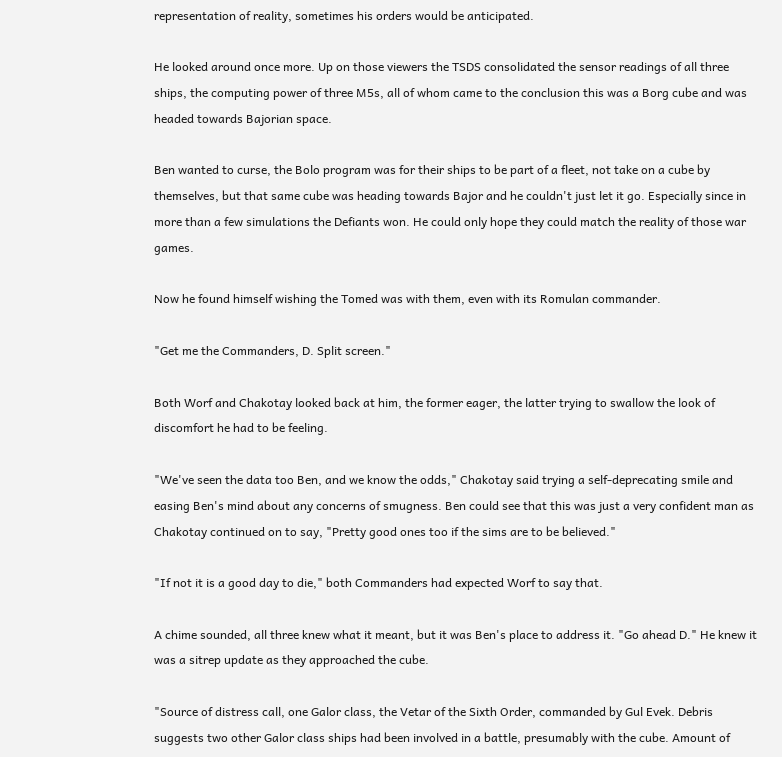representation of reality, sometimes his orders would be anticipated.

He looked around once more. Up on those viewers the TSDS consolidated the sensor readings of all three ships, the computing power of three M5s, all of whom came to the conclusion this was a Borg cube and was headed towards Bajorian space.

Ben wanted to curse, the Bolo program was for their ships to be part of a fleet, not take on a cube by themselves, but that same cube was heading towards Bajor and he couldn't just let it go. Especially since in more than a few simulations the Defiants won. He could only hope they could match the reality of those war games.

Now he found himself wishing the Tomed was with them, even with its Romulan commander.

"Get me the Commanders, D. Split screen."

Both Worf and Chakotay looked back at him, the former eager, the latter trying to swallow the look of discomfort he had to be feeling.

"We've seen the data too Ben, and we know the odds," Chakotay said trying a self-deprecating smile and easing Ben's mind about any concerns of smugness. Ben could see that this was just a very confident man as Chakotay continued on to say, "Pretty good ones too if the sims are to be believed."

"If not it is a good day to die," both Commanders had expected Worf to say that.

A chime sounded, all three knew what it meant, but it was Ben's place to address it. "Go ahead D." He knew it was a sitrep update as they approached the cube.

"Source of distress call, one Galor class, the Vetar of the Sixth Order, commanded by Gul Evek. Debris suggests two other Galor class ships had been involved in a battle, presumably with the cube. Amount of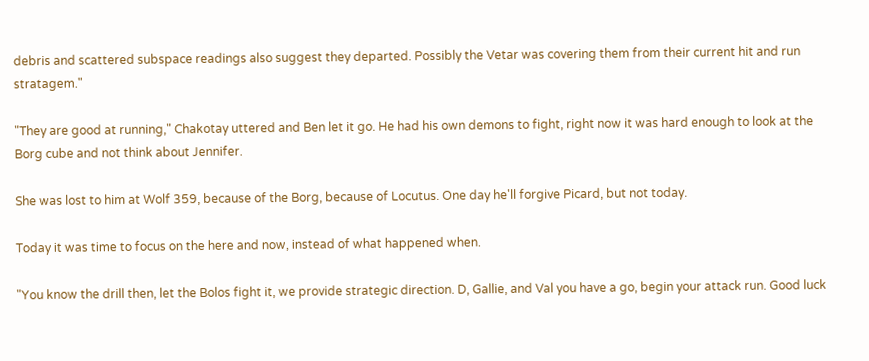debris and scattered subspace readings also suggest they departed. Possibly the Vetar was covering them from their current hit and run stratagem."

"They are good at running," Chakotay uttered and Ben let it go. He had his own demons to fight, right now it was hard enough to look at the Borg cube and not think about Jennifer.

She was lost to him at Wolf 359, because of the Borg, because of Locutus. One day he'll forgive Picard, but not today.

Today it was time to focus on the here and now, instead of what happened when.

"You know the drill then, let the Bolos fight it, we provide strategic direction. D, Gallie, and Val you have a go, begin your attack run. Good luck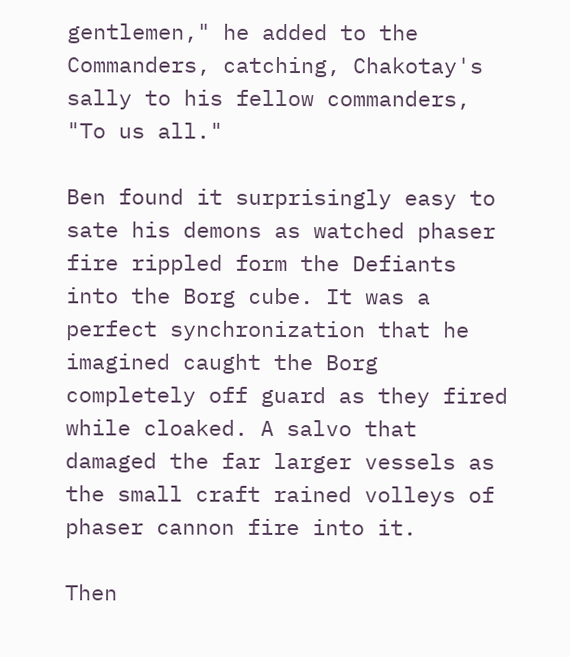gentlemen," he added to the Commanders, catching, Chakotay's sally to his fellow commanders, "To us all."

Ben found it surprisingly easy to sate his demons as watched phaser fire rippled form the Defiants into the Borg cube. It was a perfect synchronization that he imagined caught the Borg completely off guard as they fired while cloaked. A salvo that damaged the far larger vessels as the small craft rained volleys of phaser cannon fire into it.

Then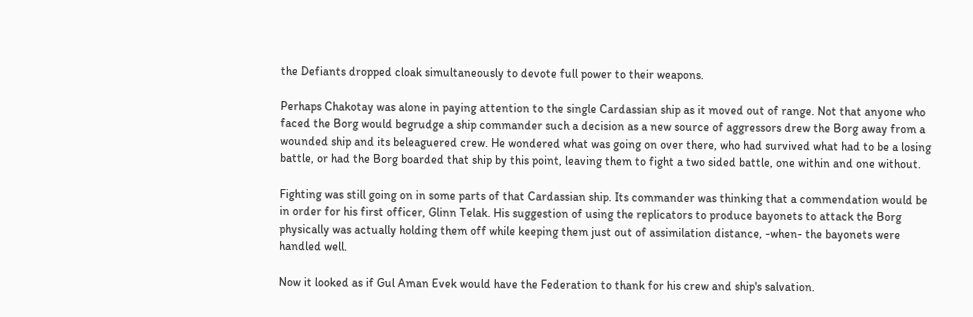the Defiants dropped cloak simultaneously to devote full power to their weapons.

Perhaps Chakotay was alone in paying attention to the single Cardassian ship as it moved out of range. Not that anyone who faced the Borg would begrudge a ship commander such a decision as a new source of aggressors drew the Borg away from a wounded ship and its beleaguered crew. He wondered what was going on over there, who had survived what had to be a losing battle, or had the Borg boarded that ship by this point, leaving them to fight a two sided battle, one within and one without.

Fighting was still going on in some parts of that Cardassian ship. Its commander was thinking that a commendation would be in order for his first officer, Glinn Telak. His suggestion of using the replicators to produce bayonets to attack the Borg physically was actually holding them off while keeping them just out of assimilation distance, -when- the bayonets were handled well.

Now it looked as if Gul Aman Evek would have the Federation to thank for his crew and ship's salvation.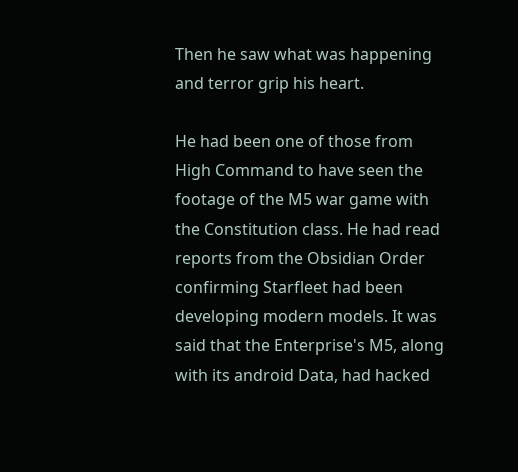Then he saw what was happening and terror grip his heart.

He had been one of those from High Command to have seen the footage of the M5 war game with the Constitution class. He had read reports from the Obsidian Order confirming Starfleet had been developing modern models. It was said that the Enterprise's M5, along with its android Data, had hacked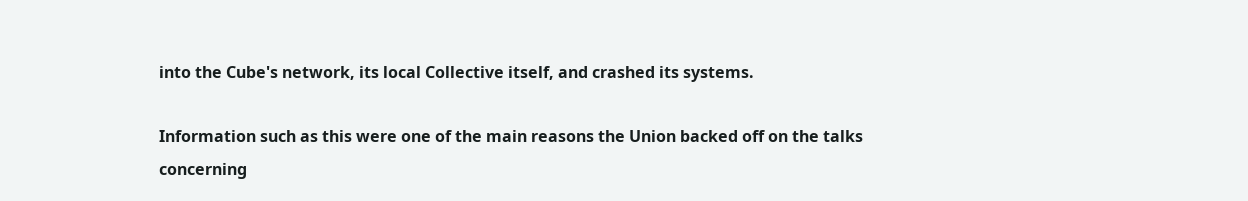into the Cube's network, its local Collective itself, and crashed its systems.

Information such as this were one of the main reasons the Union backed off on the talks concerning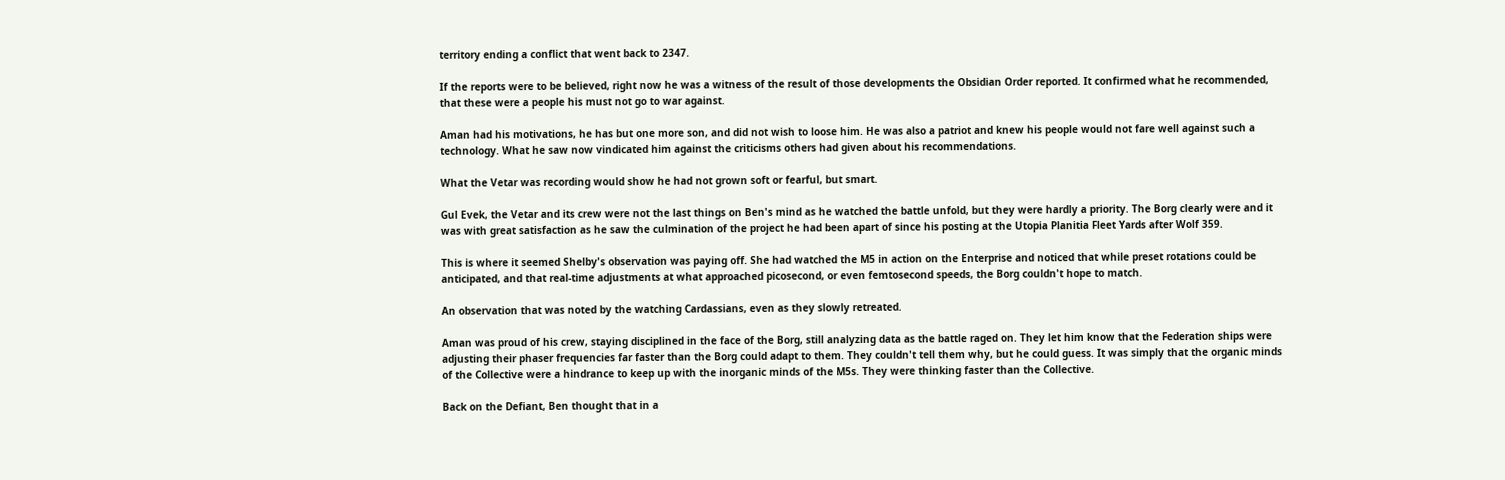territory ending a conflict that went back to 2347.

If the reports were to be believed, right now he was a witness of the result of those developments the Obsidian Order reported. It confirmed what he recommended, that these were a people his must not go to war against.

Aman had his motivations, he has but one more son, and did not wish to loose him. He was also a patriot and knew his people would not fare well against such a technology. What he saw now vindicated him against the criticisms others had given about his recommendations.

What the Vetar was recording would show he had not grown soft or fearful, but smart.

Gul Evek, the Vetar and its crew were not the last things on Ben's mind as he watched the battle unfold, but they were hardly a priority. The Borg clearly were and it was with great satisfaction as he saw the culmination of the project he had been apart of since his posting at the Utopia Planitia Fleet Yards after Wolf 359.

This is where it seemed Shelby's observation was paying off. She had watched the M5 in action on the Enterprise and noticed that while preset rotations could be anticipated, and that real-time adjustments at what approached picosecond, or even femtosecond speeds, the Borg couldn't hope to match.

An observation that was noted by the watching Cardassians, even as they slowly retreated.

Aman was proud of his crew, staying disciplined in the face of the Borg, still analyzing data as the battle raged on. They let him know that the Federation ships were adjusting their phaser frequencies far faster than the Borg could adapt to them. They couldn't tell them why, but he could guess. It was simply that the organic minds of the Collective were a hindrance to keep up with the inorganic minds of the M5s. They were thinking faster than the Collective.

Back on the Defiant, Ben thought that in a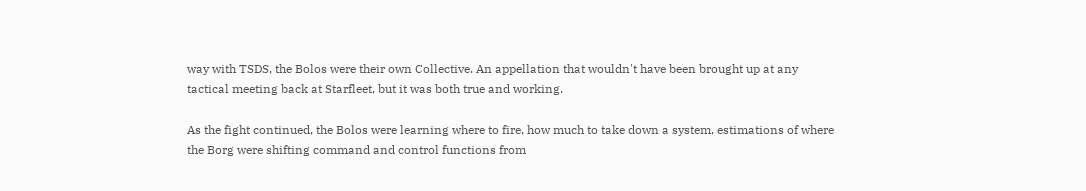way with TSDS, the Bolos were their own Collective. An appellation that wouldn't have been brought up at any tactical meeting back at Starfleet, but it was both true and working.

As the fight continued, the Bolos were learning where to fire, how much to take down a system, estimations of where the Borg were shifting command and control functions from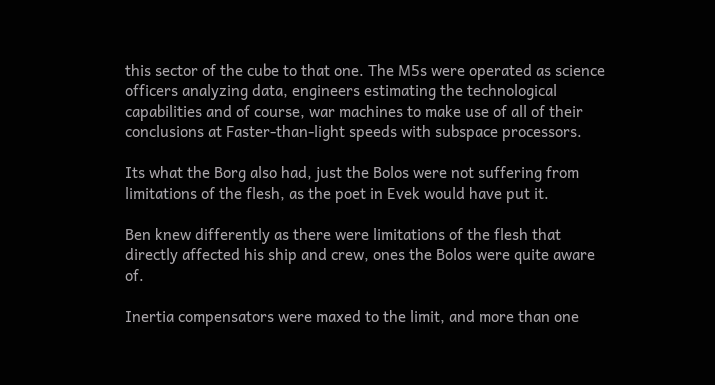this sector of the cube to that one. The M5s were operated as science officers analyzing data, engineers estimating the technological capabilities and of course, war machines to make use of all of their conclusions at Faster-than-light speeds with subspace processors.

Its what the Borg also had, just the Bolos were not suffering from limitations of the flesh, as the poet in Evek would have put it.

Ben knew differently as there were limitations of the flesh that directly affected his ship and crew, ones the Bolos were quite aware of.

Inertia compensators were maxed to the limit, and more than one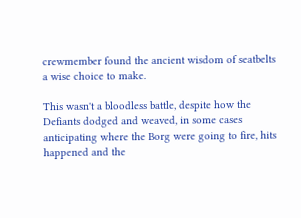crewmember found the ancient wisdom of seatbelts a wise choice to make.

This wasn't a bloodless battle, despite how the Defiants dodged and weaved, in some cases anticipating where the Borg were going to fire, hits happened and the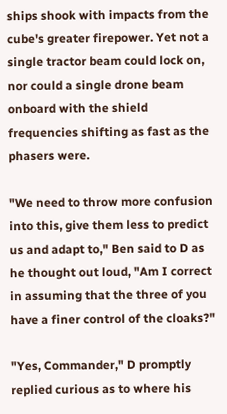ships shook with impacts from the cube's greater firepower. Yet not a single tractor beam could lock on, nor could a single drone beam onboard with the shield frequencies shifting as fast as the phasers were.

"We need to throw more confusion into this, give them less to predict us and adapt to," Ben said to D as he thought out loud, "Am I correct in assuming that the three of you have a finer control of the cloaks?"

"Yes, Commander," D promptly replied curious as to where his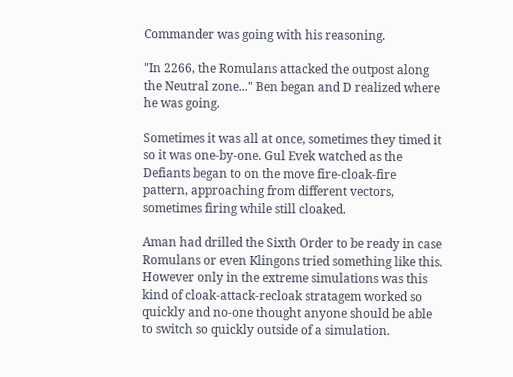Commander was going with his reasoning.

"In 2266, the Romulans attacked the outpost along the Neutral zone..." Ben began and D realized where he was going.

Sometimes it was all at once, sometimes they timed it so it was one-by-one. Gul Evek watched as the Defiants began to on the move fire-cloak-fire pattern, approaching from different vectors, sometimes firing while still cloaked.

Aman had drilled the Sixth Order to be ready in case Romulans or even Klingons tried something like this. However only in the extreme simulations was this kind of cloak-attack-recloak stratagem worked so quickly and no-one thought anyone should be able to switch so quickly outside of a simulation.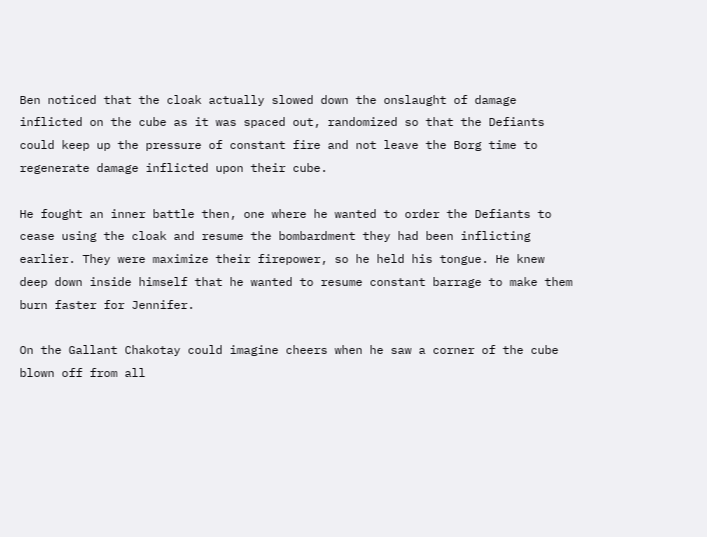Ben noticed that the cloak actually slowed down the onslaught of damage inflicted on the cube as it was spaced out, randomized so that the Defiants could keep up the pressure of constant fire and not leave the Borg time to regenerate damage inflicted upon their cube.

He fought an inner battle then, one where he wanted to order the Defiants to cease using the cloak and resume the bombardment they had been inflicting earlier. They were maximize their firepower, so he held his tongue. He knew deep down inside himself that he wanted to resume constant barrage to make them burn faster for Jennifer.

On the Gallant Chakotay could imagine cheers when he saw a corner of the cube blown off from all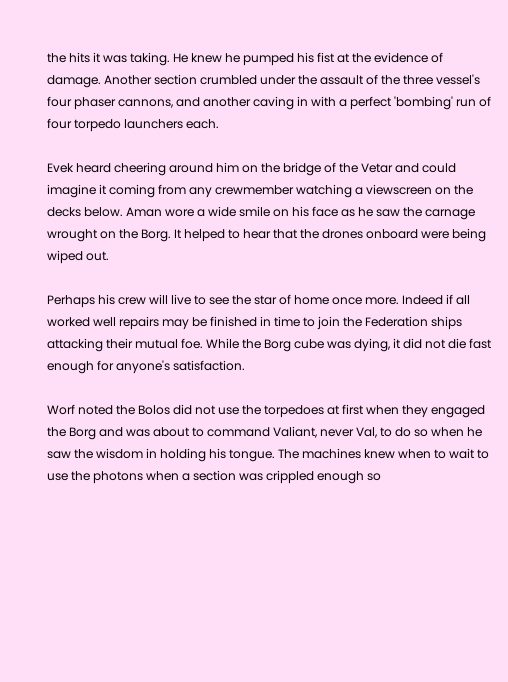the hits it was taking. He knew he pumped his fist at the evidence of damage. Another section crumbled under the assault of the three vessel's four phaser cannons, and another caving in with a perfect 'bombing' run of four torpedo launchers each.

Evek heard cheering around him on the bridge of the Vetar and could imagine it coming from any crewmember watching a viewscreen on the decks below. Aman wore a wide smile on his face as he saw the carnage wrought on the Borg. It helped to hear that the drones onboard were being wiped out.

Perhaps his crew will live to see the star of home once more. Indeed if all worked well repairs may be finished in time to join the Federation ships attacking their mutual foe. While the Borg cube was dying, it did not die fast enough for anyone's satisfaction.

Worf noted the Bolos did not use the torpedoes at first when they engaged the Borg and was about to command Valiant, never Val, to do so when he saw the wisdom in holding his tongue. The machines knew when to wait to use the photons when a section was crippled enough so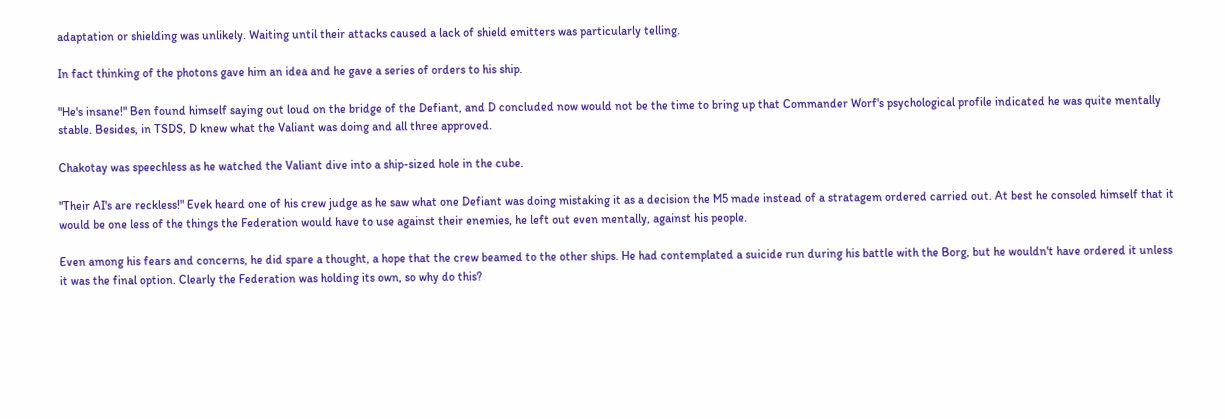adaptation or shielding was unlikely. Waiting until their attacks caused a lack of shield emitters was particularly telling.

In fact thinking of the photons gave him an idea and he gave a series of orders to his ship.

"He's insane!" Ben found himself saying out loud on the bridge of the Defiant, and D concluded now would not be the time to bring up that Commander Worf's psychological profile indicated he was quite mentally stable. Besides, in TSDS, D knew what the Valiant was doing and all three approved.

Chakotay was speechless as he watched the Valiant dive into a ship-sized hole in the cube.

"Their AI's are reckless!" Evek heard one of his crew judge as he saw what one Defiant was doing mistaking it as a decision the M5 made instead of a stratagem ordered carried out. At best he consoled himself that it would be one less of the things the Federation would have to use against their enemies, he left out even mentally, against his people.

Even among his fears and concerns, he did spare a thought, a hope that the crew beamed to the other ships. He had contemplated a suicide run during his battle with the Borg, but he wouldn't have ordered it unless it was the final option. Clearly the Federation was holding its own, so why do this?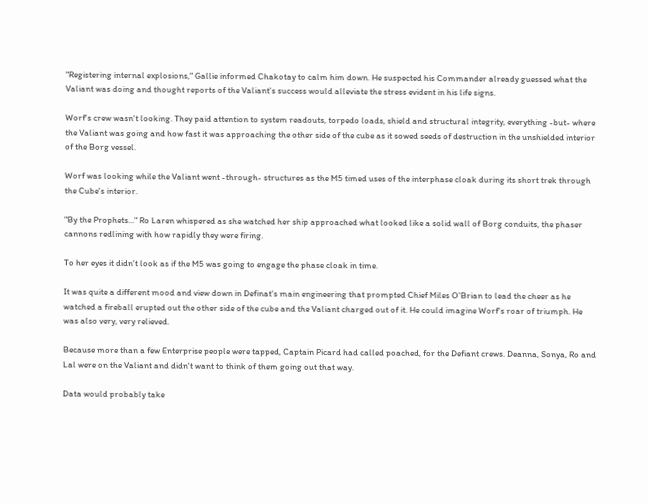"Registering internal explosions," Gallie informed Chakotay to calm him down. He suspected his Commander already guessed what the Valiant was doing and thought reports of the Valiant's success would alleviate the stress evident in his life signs.

Worf's crew wasn't looking. They paid attention to system readouts, torpedo loads, shield and structural integrity, everything -but- where the Valiant was going and how fast it was approaching the other side of the cube as it sowed seeds of destruction in the unshielded interior of the Borg vessel.

Worf was looking while the Valiant went -through- structures as the M5 timed uses of the interphase cloak during its short trek through the Cube's interior.

"By the Prophets..." Ro Laren whispered as she watched her ship approached what looked like a solid wall of Borg conduits, the phaser cannons redlining with how rapidly they were firing.

To her eyes it didn't look as if the M5 was going to engage the phase cloak in time.

It was quite a different mood and view down in Definat's main engineering that prompted Chief Miles O'Brian to lead the cheer as he watched a fireball erupted out the other side of the cube and the Valiant charged out of it. He could imagine Worf's roar of triumph. He was also very, very relieved.

Because more than a few Enterprise people were tapped, Captain Picard had called poached, for the Defiant crews. Deanna, Sonya, Ro and Lal were on the Valiant and didn't want to think of them going out that way.

Data would probably take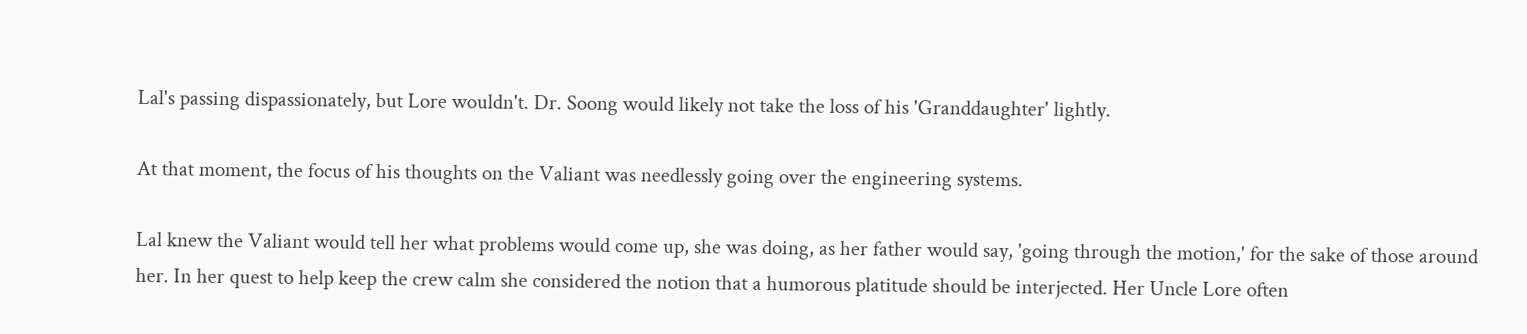Lal's passing dispassionately, but Lore wouldn't. Dr. Soong would likely not take the loss of his 'Granddaughter' lightly.

At that moment, the focus of his thoughts on the Valiant was needlessly going over the engineering systems.

Lal knew the Valiant would tell her what problems would come up, she was doing, as her father would say, 'going through the motion,' for the sake of those around her. In her quest to help keep the crew calm she considered the notion that a humorous platitude should be interjected. Her Uncle Lore often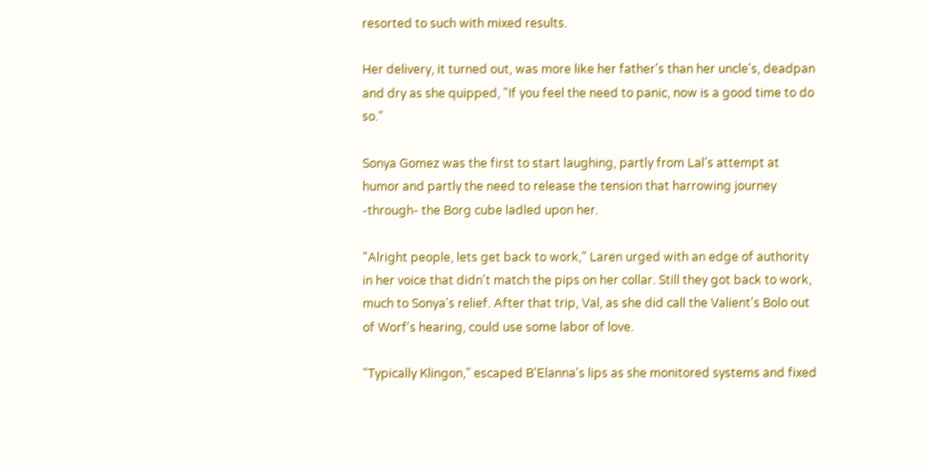resorted to such with mixed results.

Her delivery, it turned out, was more like her father's than her uncle's, deadpan and dry as she quipped, "If you feel the need to panic, now is a good time to do so."

Sonya Gomez was the first to start laughing, partly from Lal's attempt at humor and partly the need to release the tension that harrowing journey -through- the Borg cube ladled upon her.

"Alright people, lets get back to work," Laren urged with an edge of authority in her voice that didn't match the pips on her collar. Still they got back to work, much to Sonya's relief. After that trip, Val, as she did call the Valient's Bolo out of Worf's hearing, could use some labor of love.

"Typically Klingon," escaped B'Elanna's lips as she monitored systems and fixed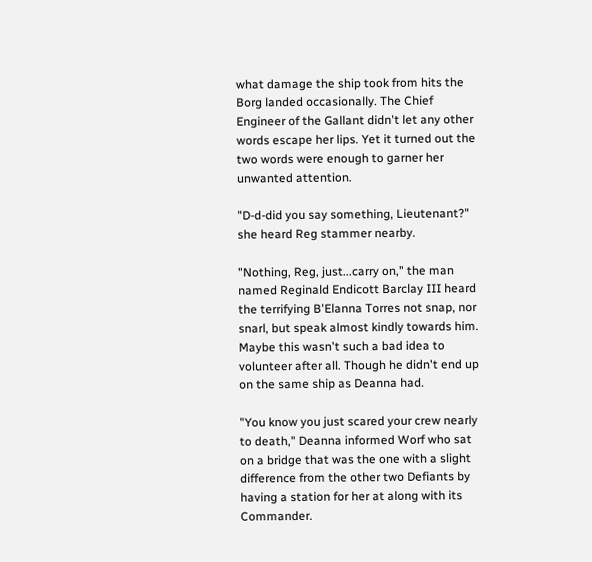what damage the ship took from hits the Borg landed occasionally. The Chief Engineer of the Gallant didn't let any other words escape her lips. Yet it turned out the two words were enough to garner her unwanted attention.

"D-d-did you say something, Lieutenant?" she heard Reg stammer nearby.

"Nothing, Reg, just...carry on," the man named Reginald Endicott Barclay III heard the terrifying B'Elanna Torres not snap, nor snarl, but speak almost kindly towards him. Maybe this wasn't such a bad idea to volunteer after all. Though he didn't end up on the same ship as Deanna had.

"You know you just scared your crew nearly to death," Deanna informed Worf who sat on a bridge that was the one with a slight difference from the other two Defiants by having a station for her at along with its Commander.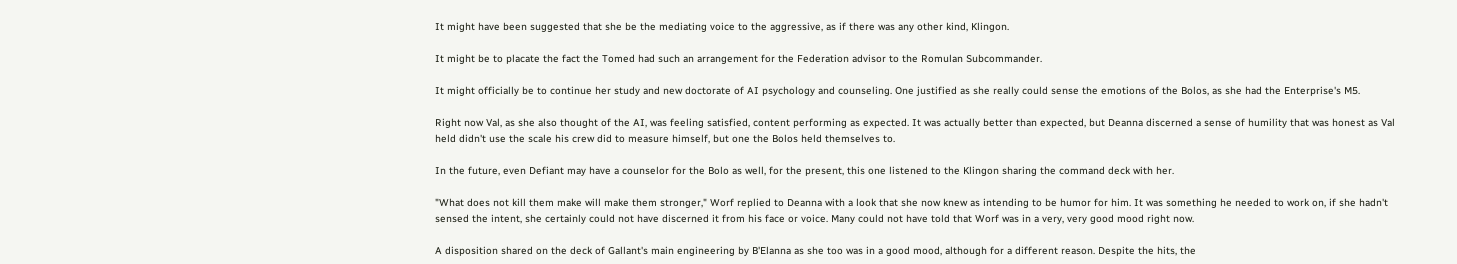It might have been suggested that she be the mediating voice to the aggressive, as if there was any other kind, Klingon.

It might be to placate the fact the Tomed had such an arrangement for the Federation advisor to the Romulan Subcommander.

It might officially be to continue her study and new doctorate of AI psychology and counseling. One justified as she really could sense the emotions of the Bolos, as she had the Enterprise's M5.

Right now Val, as she also thought of the AI, was feeling satisfied, content performing as expected. It was actually better than expected, but Deanna discerned a sense of humility that was honest as Val held didn't use the scale his crew did to measure himself, but one the Bolos held themselves to.

In the future, even Defiant may have a counselor for the Bolo as well, for the present, this one listened to the Klingon sharing the command deck with her.

"What does not kill them make will make them stronger," Worf replied to Deanna with a look that she now knew as intending to be humor for him. It was something he needed to work on, if she hadn't sensed the intent, she certainly could not have discerned it from his face or voice. Many could not have told that Worf was in a very, very good mood right now.

A disposition shared on the deck of Gallant's main engineering by B'Elanna as she too was in a good mood, although for a different reason. Despite the hits, the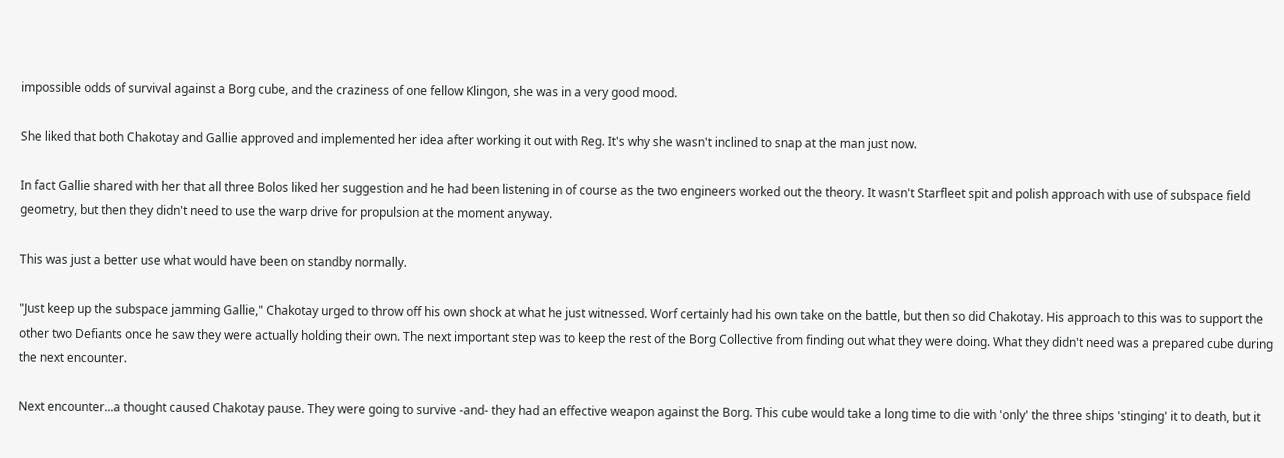impossible odds of survival against a Borg cube, and the craziness of one fellow Klingon, she was in a very good mood.

She liked that both Chakotay and Gallie approved and implemented her idea after working it out with Reg. It's why she wasn't inclined to snap at the man just now.

In fact Gallie shared with her that all three Bolos liked her suggestion and he had been listening in of course as the two engineers worked out the theory. It wasn't Starfleet spit and polish approach with use of subspace field geometry, but then they didn't need to use the warp drive for propulsion at the moment anyway.

This was just a better use what would have been on standby normally.

"Just keep up the subspace jamming Gallie," Chakotay urged to throw off his own shock at what he just witnessed. Worf certainly had his own take on the battle, but then so did Chakotay. His approach to this was to support the other two Defiants once he saw they were actually holding their own. The next important step was to keep the rest of the Borg Collective from finding out what they were doing. What they didn't need was a prepared cube during the next encounter.

Next encounter...a thought caused Chakotay pause. They were going to survive -and- they had an effective weapon against the Borg. This cube would take a long time to die with 'only' the three ships 'stinging' it to death, but it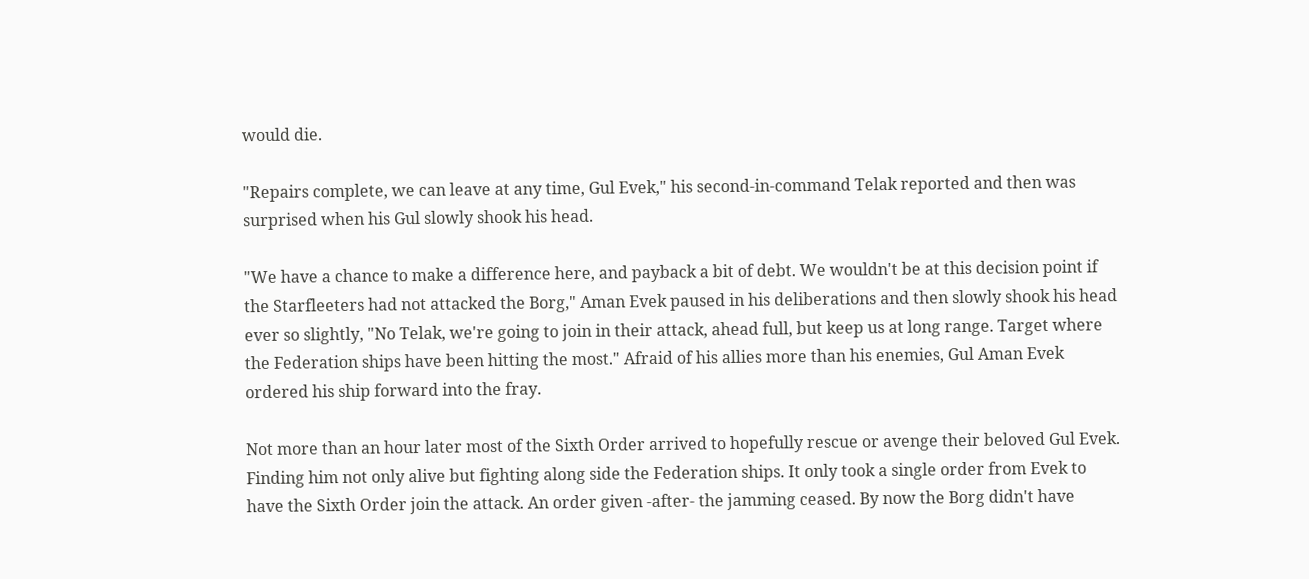would die.

"Repairs complete, we can leave at any time, Gul Evek," his second-in-command Telak reported and then was surprised when his Gul slowly shook his head.

"We have a chance to make a difference here, and payback a bit of debt. We wouldn't be at this decision point if the Starfleeters had not attacked the Borg," Aman Evek paused in his deliberations and then slowly shook his head ever so slightly, "No Telak, we're going to join in their attack, ahead full, but keep us at long range. Target where the Federation ships have been hitting the most." Afraid of his allies more than his enemies, Gul Aman Evek ordered his ship forward into the fray.

Not more than an hour later most of the Sixth Order arrived to hopefully rescue or avenge their beloved Gul Evek. Finding him not only alive but fighting along side the Federation ships. It only took a single order from Evek to have the Sixth Order join the attack. An order given -after- the jamming ceased. By now the Borg didn't have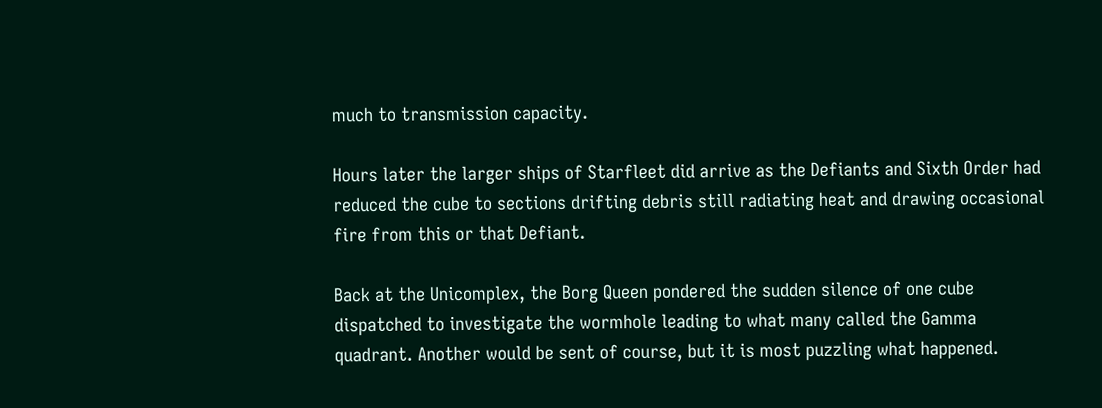much to transmission capacity.

Hours later the larger ships of Starfleet did arrive as the Defiants and Sixth Order had reduced the cube to sections drifting debris still radiating heat and drawing occasional fire from this or that Defiant.

Back at the Unicomplex, the Borg Queen pondered the sudden silence of one cube dispatched to investigate the wormhole leading to what many called the Gamma quadrant. Another would be sent of course, but it is most puzzling what happened.